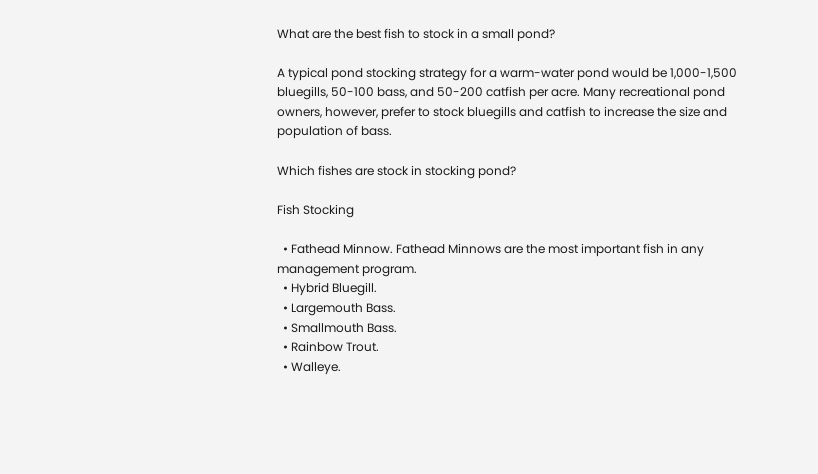What are the best fish to stock in a small pond?

A typical pond stocking strategy for a warm-water pond would be 1,000-1,500 bluegills, 50-100 bass, and 50-200 catfish per acre. Many recreational pond owners, however, prefer to stock bluegills and catfish to increase the size and population of bass.

Which fishes are stock in stocking pond?

Fish Stocking

  • Fathead Minnow. Fathead Minnows are the most important fish in any management program.
  • Hybrid Bluegill.
  • Largemouth Bass.
  • Smallmouth Bass.
  • Rainbow Trout.
  • Walleye.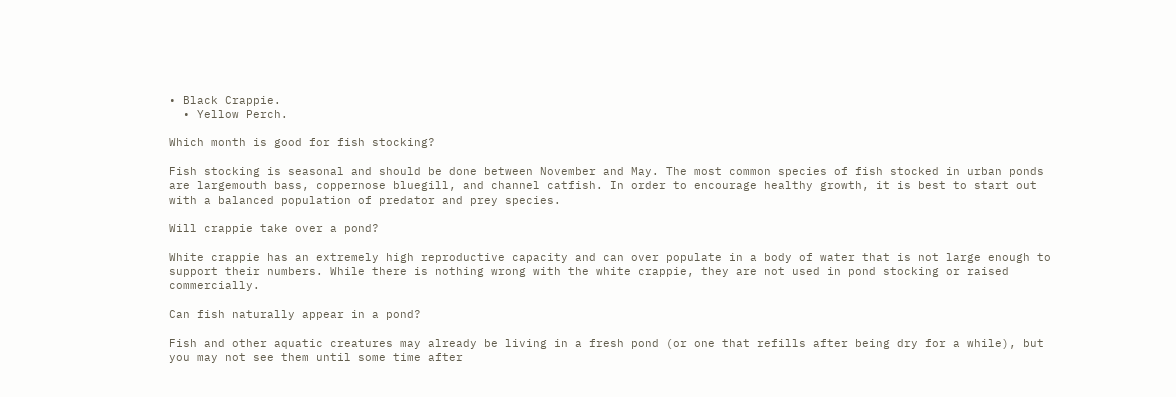• Black Crappie.
  • Yellow Perch.

Which month is good for fish stocking?

Fish stocking is seasonal and should be done between November and May. The most common species of fish stocked in urban ponds are largemouth bass, coppernose bluegill, and channel catfish. In order to encourage healthy growth, it is best to start out with a balanced population of predator and prey species.

Will crappie take over a pond?

White crappie has an extremely high reproductive capacity and can over populate in a body of water that is not large enough to support their numbers. While there is nothing wrong with the white crappie, they are not used in pond stocking or raised commercially.

Can fish naturally appear in a pond?

Fish and other aquatic creatures may already be living in a fresh pond (or one that refills after being dry for a while), but you may not see them until some time after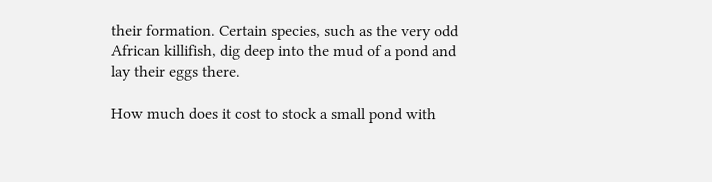their formation. Certain species, such as the very odd African killifish, dig deep into the mud of a pond and lay their eggs there.

How much does it cost to stock a small pond with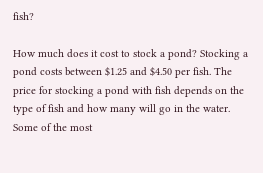fish?

How much does it cost to stock a pond? Stocking a pond costs between $1.25 and $4.50 per fish. The price for stocking a pond with fish depends on the type of fish and how many will go in the water. Some of the most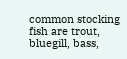common stocking fish are trout, bluegill, bass,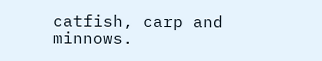catfish, carp and minnows.